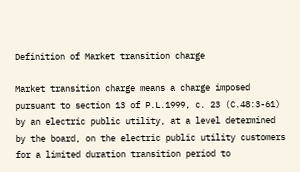Definition of Market transition charge

Market transition charge means a charge imposed pursuant to section 13 of P.L.1999, c. 23 (C.48:3-61) by an electric public utility, at a level determined by the board, on the electric public utility customers for a limited duration transition period to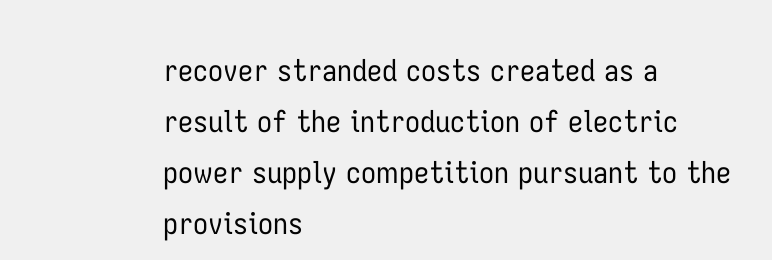recover stranded costs created as a result of the introduction of electric power supply competition pursuant to the provisions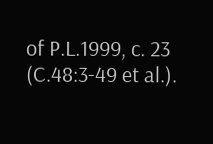of P.L.1999, c. 23 (C.48:3-49 et al.).